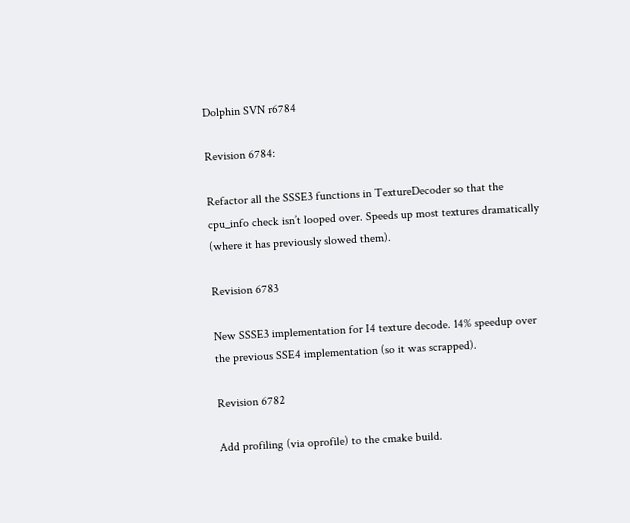Dolphin SVN r6784

Revision 6784:

Refactor all the SSSE3 functions in TextureDecoder so that the cpu_info check isn’t looped over. Speeds up most textures dramatically (where it has previously slowed them).

Revision 6783

New SSSE3 implementation for I4 texture decode. 14% speedup over the previous SSE4 implementation (so it was scrapped).

Revision 6782

Add profiling (via oprofile) to the cmake build.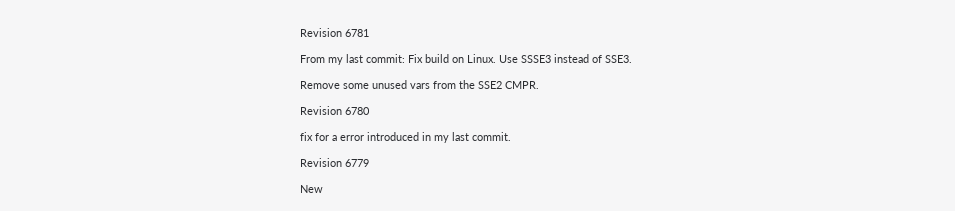Revision 6781

From my last commit: Fix build on Linux. Use SSSE3 instead of SSE3.

Remove some unused vars from the SSE2 CMPR.

Revision 6780

fix for a error introduced in my last commit.

Revision 6779

New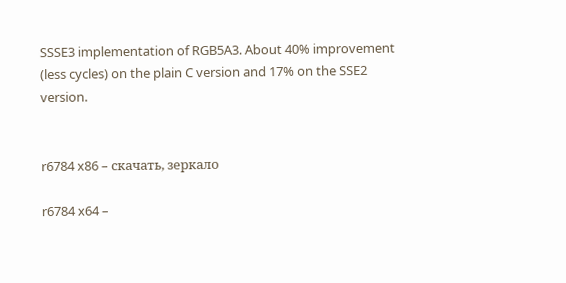SSSE3 implementation of RGB5A3. About 40% improvement (less cycles) on the plain C version and 17% on the SSE2 version.


r6784 x86 – скачать, зеркало

r6784 x64 –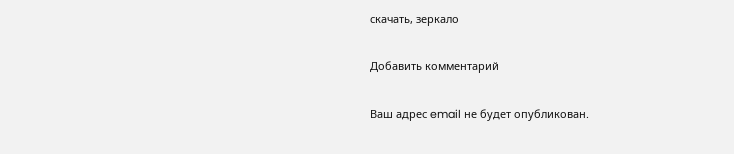скачать, зеркало

Добавить комментарий

Ваш адрес email не будет опубликован.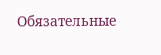Обязательные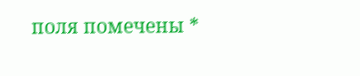поля помечены *